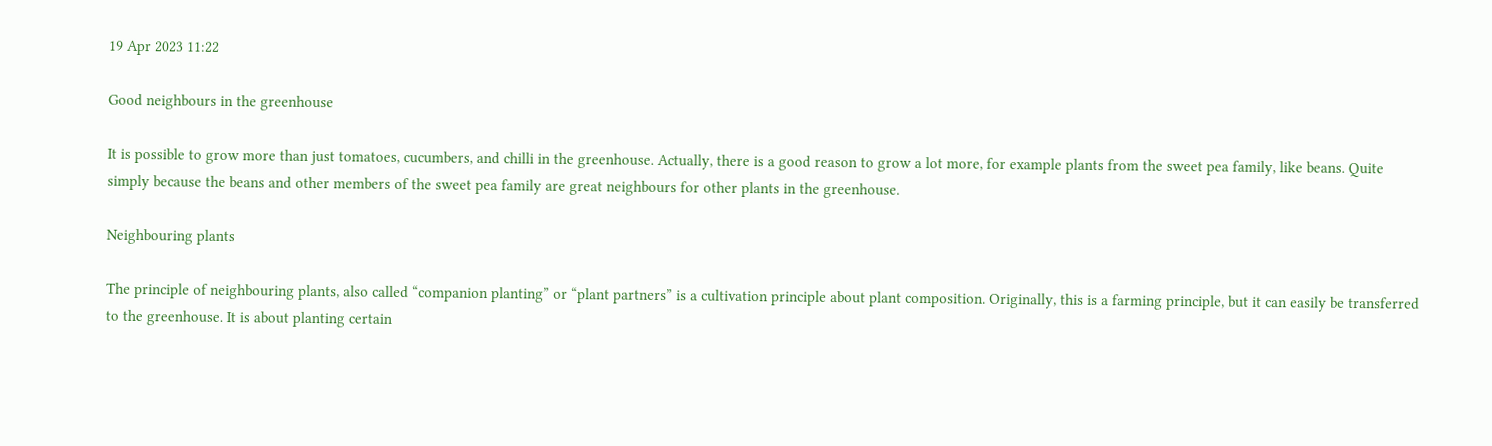19 Apr 2023 11:22

Good neighbours in the greenhouse

It is possible to grow more than just tomatoes, cucumbers, and chilli in the greenhouse. Actually, there is a good reason to grow a lot more, for example plants from the sweet pea family, like beans. Quite simply because the beans and other members of the sweet pea family are great neighbours for other plants in the greenhouse.

Neighbouring plants

The principle of neighbouring plants, also called “companion planting” or “plant partners” is a cultivation principle about plant composition. Originally, this is a farming principle, but it can easily be transferred to the greenhouse. It is about planting certain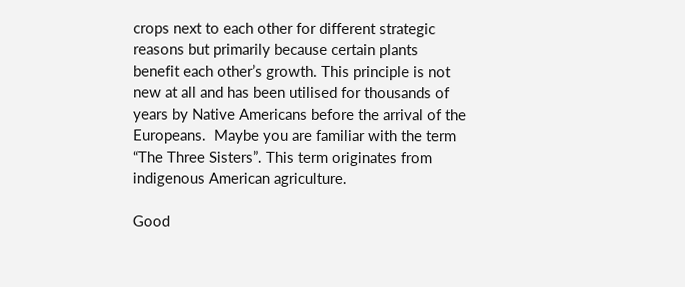crops next to each other for different strategic reasons but primarily because certain plants benefit each other’s growth. This principle is not new at all and has been utilised for thousands of years by Native Americans before the arrival of the Europeans.  Maybe you are familiar with the term “The Three Sisters”. This term originates from indigenous American agriculture.

Good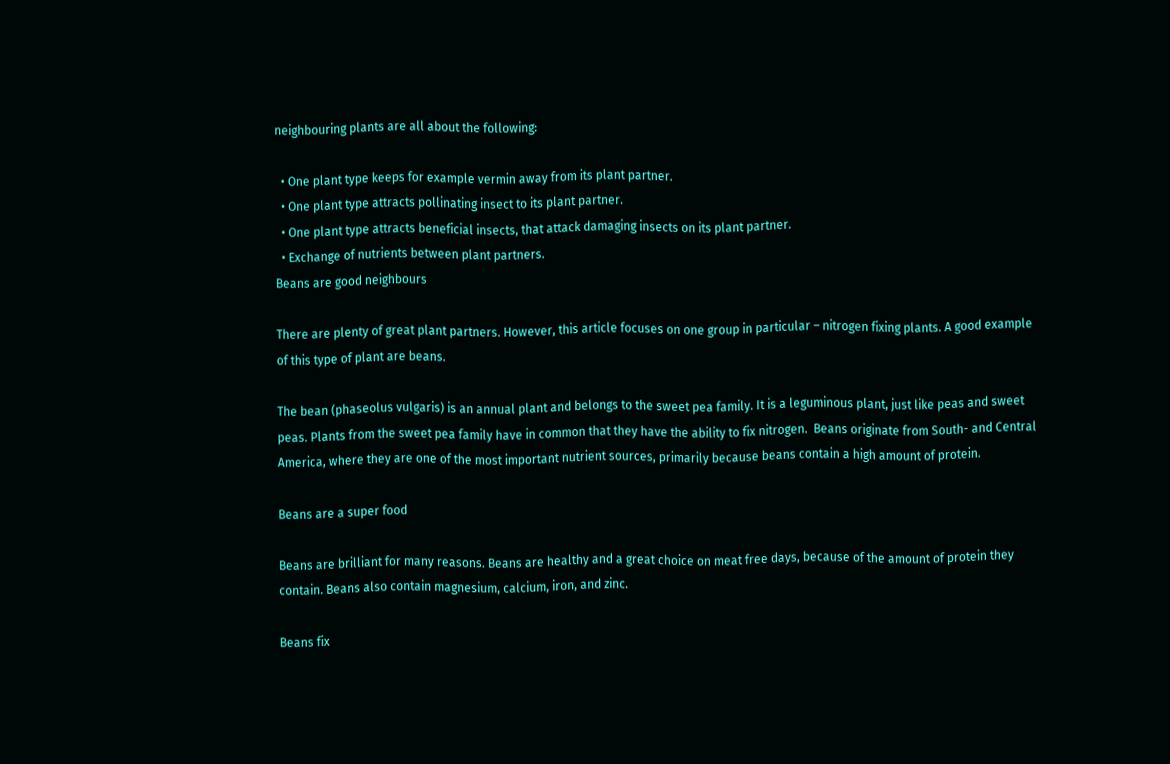neighbouring plants are all about the following:

  • One plant type keeps for example vermin away from its plant partner.
  • One plant type attracts pollinating insect to its plant partner.
  • One plant type attracts beneficial insects, that attack damaging insects on its plant partner.
  • Exchange of nutrients between plant partners.
Beans are good neighbours

There are plenty of great plant partners. However, this article focuses on one group in particular – nitrogen fixing plants. A good example of this type of plant are beans.

The bean (phaseolus vulgaris) is an annual plant and belongs to the sweet pea family. It is a leguminous plant, just like peas and sweet peas. Plants from the sweet pea family have in common that they have the ability to fix nitrogen.  Beans originate from South- and Central America, where they are one of the most important nutrient sources, primarily because beans contain a high amount of protein.

Beans are a super food

Beans are brilliant for many reasons. Beans are healthy and a great choice on meat free days, because of the amount of protein they contain. Beans also contain magnesium, calcium, iron, and zinc.

Beans fix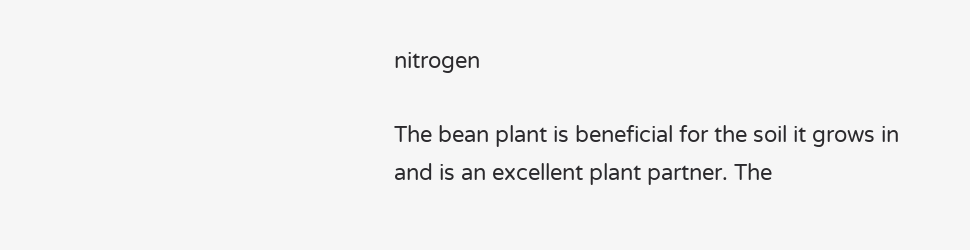nitrogen

The bean plant is beneficial for the soil it grows in and is an excellent plant partner. The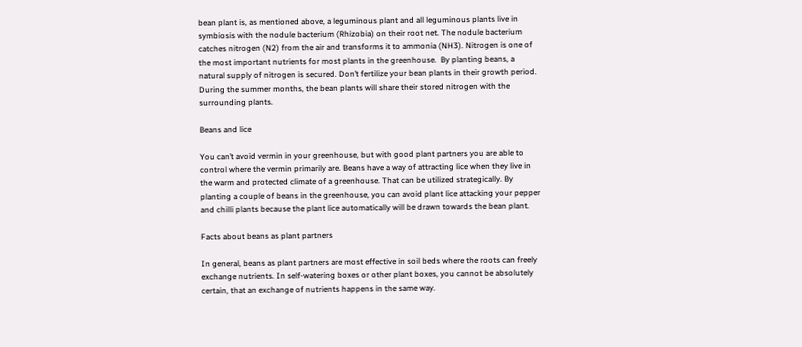bean plant is, as mentioned above, a leguminous plant and all leguminous plants live in symbiosis with the nodule bacterium (Rhizobia) on their root net. The nodule bacterium catches nitrogen (N2) from the air and transforms it to ammonia (NH3). Nitrogen is one of the most important nutrients for most plants in the greenhouse.  By planting beans, a natural supply of nitrogen is secured. Don’t fertilize your bean plants in their growth period. During the summer months, the bean plants will share their stored nitrogen with the surrounding plants.

Beans and lice

You can’t avoid vermin in your greenhouse, but with good plant partners you are able to control where the vermin primarily are. Beans have a way of attracting lice when they live in the warm and protected climate of a greenhouse. That can be utilized strategically. By planting a couple of beans in the greenhouse, you can avoid plant lice attacking your pepper and chilli plants because the plant lice automatically will be drawn towards the bean plant.

Facts about beans as plant partners

In general, beans as plant partners are most effective in soil beds where the roots can freely exchange nutrients. In self-watering boxes or other plant boxes, you cannot be absolutely certain, that an exchange of nutrients happens in the same way.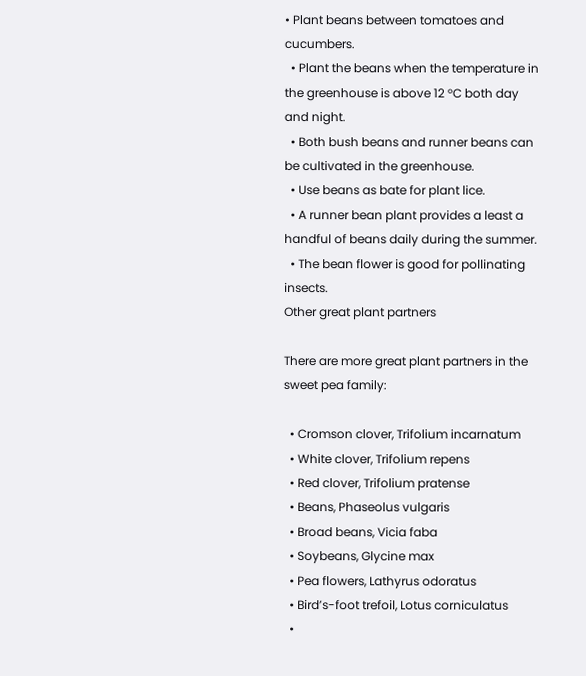• Plant beans between tomatoes and cucumbers.
  • Plant the beans when the temperature in the greenhouse is above 12 °C both day and night.
  • Both bush beans and runner beans can be cultivated in the greenhouse.
  • Use beans as bate for plant lice.
  • A runner bean plant provides a least a handful of beans daily during the summer.
  • The bean flower is good for pollinating insects.
Other great plant partners

There are more great plant partners in the sweet pea family:

  • Cromson clover, Trifolium incarnatum
  • White clover, Trifolium repens
  • Red clover, Trifolium pratense
  • Beans, Phaseolus vulgaris
  • Broad beans, Vicia faba
  • Soybeans, Glycine max
  • Pea flowers, Lathyrus odoratus
  • Bird’s-foot trefoil, Lotus corniculatus
  •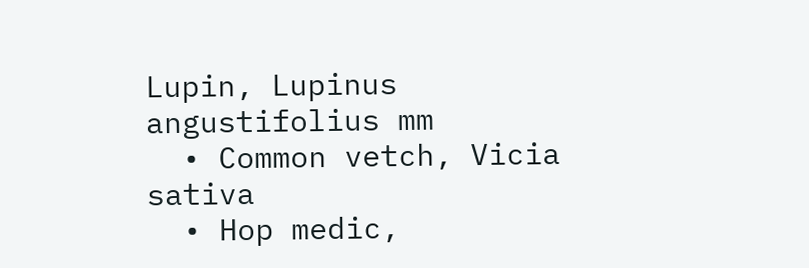Lupin, Lupinus angustifolius mm
  • Common vetch, Vicia sativa
  • Hop medic,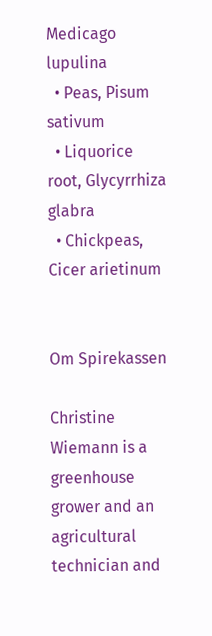Medicago lupulina
  • Peas, Pisum sativum
  • Liquorice root, Glycyrrhiza glabra
  • Chickpeas, Cicer arietinum


Om Spirekassen

Christine Wiemann is a greenhouse grower and an agricultural technician and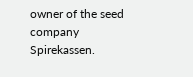owner of the seed company Spirekassen.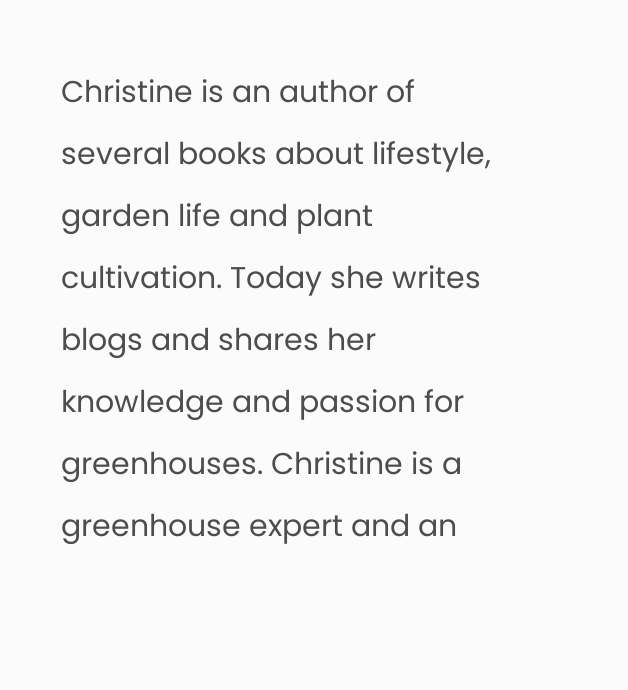Christine is an author of several books about lifestyle, garden life and plant cultivation. Today she writes blogs and shares her knowledge and passion for greenhouses. Christine is a greenhouse expert and an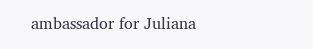ambassador for Juliana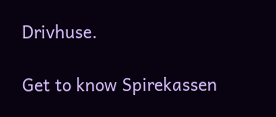Drivhuse.

Get to know Spirekassen